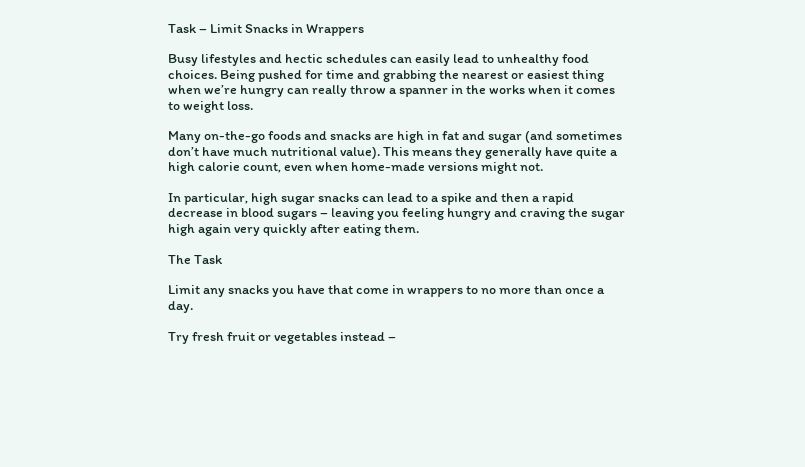Task – Limit Snacks in Wrappers

Busy lifestyles and hectic schedules can easily lead to unhealthy food choices. Being pushed for time and grabbing the nearest or easiest thing when we’re hungry can really throw a spanner in the works when it comes to weight loss.

Many on-the-go foods and snacks are high in fat and sugar (and sometimes don’t have much nutritional value). This means they generally have quite a high calorie count, even when home-made versions might not.

In particular, high sugar snacks can lead to a spike and then a rapid decrease in blood sugars – leaving you feeling hungry and craving the sugar high again very quickly after eating them.

The Task

Limit any snacks you have that come in wrappers to no more than once a day.

Try fresh fruit or vegetables instead –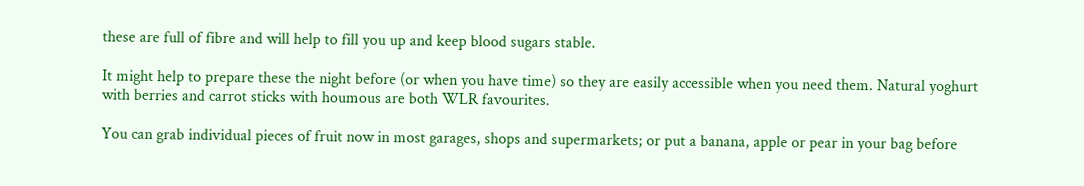these are full of fibre and will help to fill you up and keep blood sugars stable.

It might help to prepare these the night before (or when you have time) so they are easily accessible when you need them. Natural yoghurt with berries and carrot sticks with houmous are both WLR favourites.

You can grab individual pieces of fruit now in most garages, shops and supermarkets; or put a banana, apple or pear in your bag before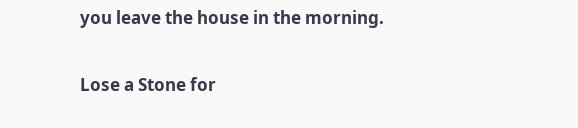you leave the house in the morning.

Lose a Stone for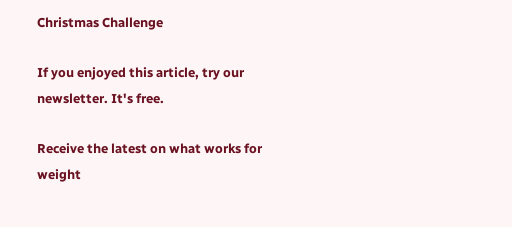Christmas Challenge

If you enjoyed this article, try our newsletter. It's free.

Receive the latest on what works for weight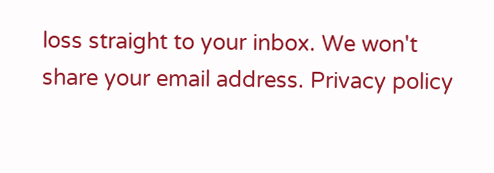loss straight to your inbox. We won't share your email address. Privacy policy